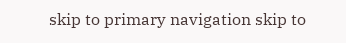skip to primary navigation skip to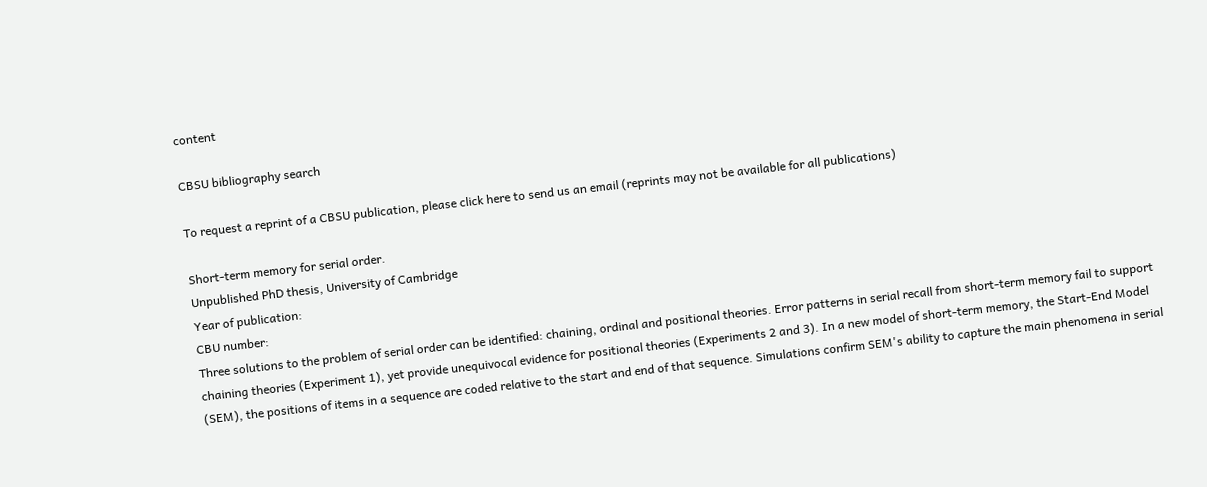content

CBSU bibliography search

To request a reprint of a CBSU publication, please click here to send us an email (reprints may not be available for all publications)

Short-term memory for serial order.
Unpublished PhD thesis, University of Cambridge
Year of publication:
CBU number:
Three solutions to the problem of serial order can be identified: chaining, ordinal and positional theories. Error patterns in serial recall from short-term memory fail to support chaining theories (Experiment 1), yet provide unequivocal evidence for positional theories (Experiments 2 and 3). In a new model of short-term memory, the Start-End Model (SEM), the positions of items in a sequence are coded relative to the start and end of that sequence. Simulations confirm SEM's ability to capture the main phenomena in serial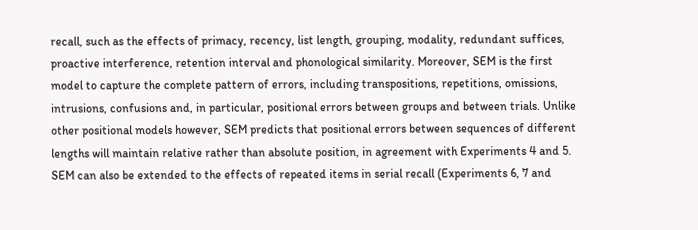recall, such as the effects of primacy, recency, list length, grouping, modality, redundant suffices, proactive interference, retention interval and phonological similarity. Moreover, SEM is the first model to capture the complete pattern of errors, including transpositions, repetitions, omissions, intrusions, confusions and, in particular, positional errors between groups and between trials. Unlike other positional models however, SEM predicts that positional errors between sequences of different lengths will maintain relative rather than absolute position, in agreement with Experiments 4 and 5. SEM can also be extended to the effects of repeated items in serial recall (Experiments 6, 7 and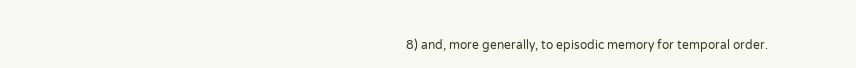8) and, more generally, to episodic memory for temporal order.